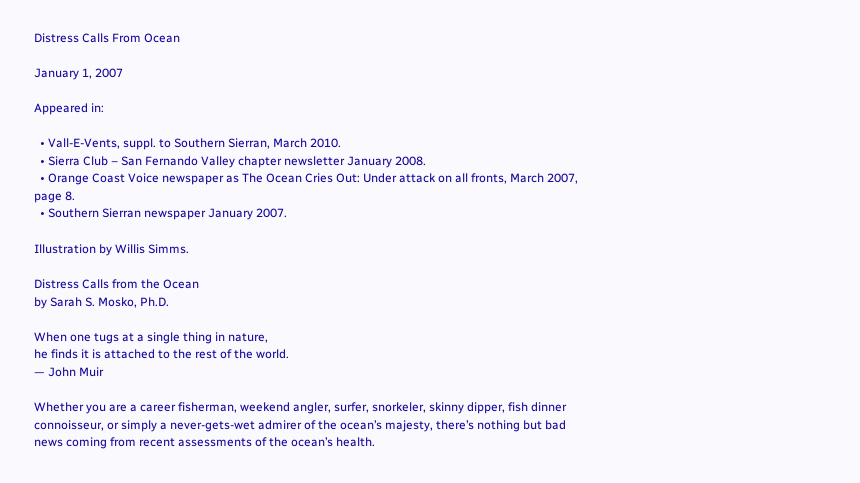Distress Calls From Ocean

January 1, 2007

Appeared in:

  • Vall-E-Vents, suppl. to Southern Sierran, March 2010.
  • Sierra Club – San Fernando Valley chapter newsletter January 2008.
  • Orange Coast Voice newspaper as The Ocean Cries Out: Under attack on all fronts, March 2007, page 8.
  • Southern Sierran newspaper January 2007.

Illustration by Willis Simms.

Distress Calls from the Ocean
by Sarah S. Mosko, Ph.D.

When one tugs at a single thing in nature,
he finds it is attached to the rest of the world.
— John Muir

Whether you are a career fisherman, weekend angler, surfer, snorkeler, skinny dipper, fish dinner connoisseur, or simply a never-gets-wet admirer of the ocean’s majesty, there’s nothing but bad news coming from recent assessments of the ocean’s health.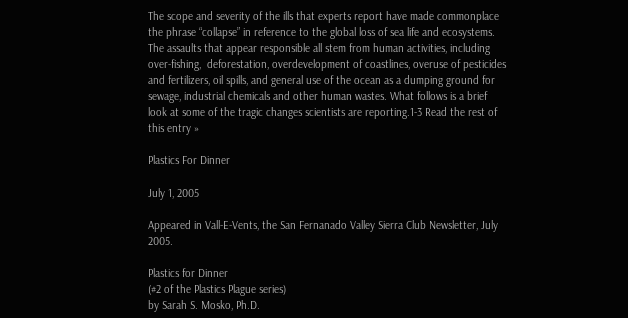The scope and severity of the ills that experts report have made commonplace the phrase “collapse” in reference to the global loss of sea life and ecosystems. The assaults that appear responsible all stem from human activities, including over-fishing,  deforestation, overdevelopment of coastlines, overuse of pesticides  and fertilizers, oil spills, and general use of the ocean as a dumping ground for sewage, industrial chemicals and other human wastes. What follows is a brief look at some of the tragic changes scientists are reporting.1-3 Read the rest of this entry »

Plastics For Dinner

July 1, 2005

Appeared in Vall-E-Vents, the San Fernanado Valley Sierra Club Newsletter, July 2005.

Plastics for Dinner
(#2 of the Plastics Plague series)
by Sarah S. Mosko, Ph.D.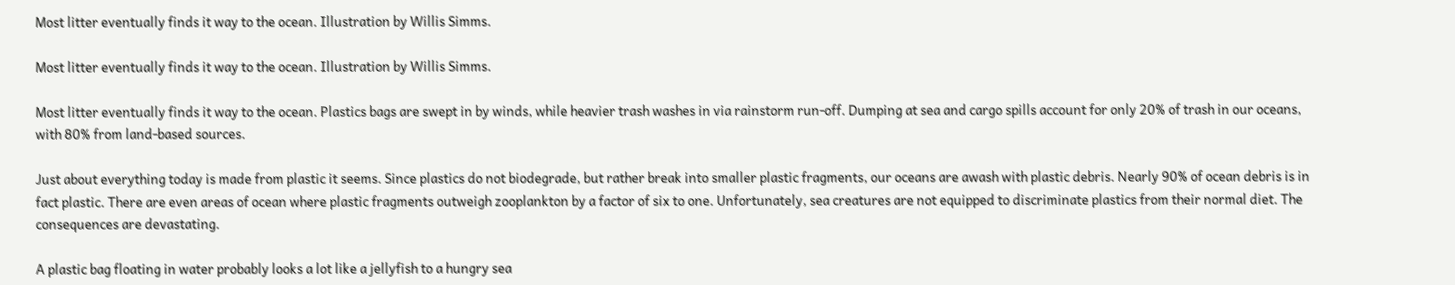Most litter eventually finds it way to the ocean. Illustration by Willis Simms.

Most litter eventually finds it way to the ocean. Illustration by Willis Simms.

Most litter eventually finds it way to the ocean. Plastics bags are swept in by winds, while heavier trash washes in via rainstorm run-off. Dumping at sea and cargo spills account for only 20% of trash in our oceans, with 80% from land-based sources.

Just about everything today is made from plastic it seems. Since plastics do not biodegrade, but rather break into smaller plastic fragments, our oceans are awash with plastic debris. Nearly 90% of ocean debris is in fact plastic. There are even areas of ocean where plastic fragments outweigh zooplankton by a factor of six to one. Unfortunately, sea creatures are not equipped to discriminate plastics from their normal diet. The consequences are devastating.

A plastic bag floating in water probably looks a lot like a jellyfish to a hungry sea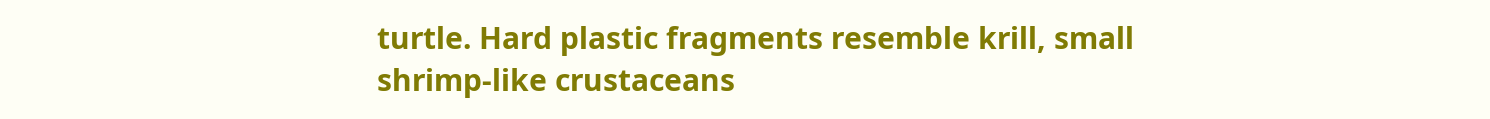turtle. Hard plastic fragments resemble krill, small shrimp-like crustaceans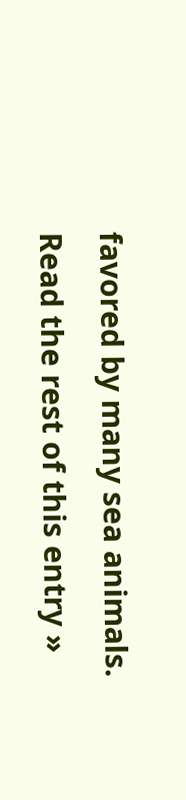favored by many sea animals. Read the rest of this entry »